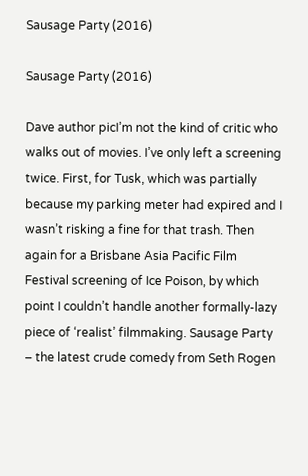Sausage Party (2016)

Sausage Party (2016)

Dave author picI’m not the kind of critic who walks out of movies. I’ve only left a screening twice. First, for Tusk, which was partially because my parking meter had expired and I wasn’t risking a fine for that trash. Then again for a Brisbane Asia Pacific Film Festival screening of Ice Poison, by which point I couldn’t handle another formally-lazy piece of ‘realist’ filmmaking. Sausage Party – the latest crude comedy from Seth Rogen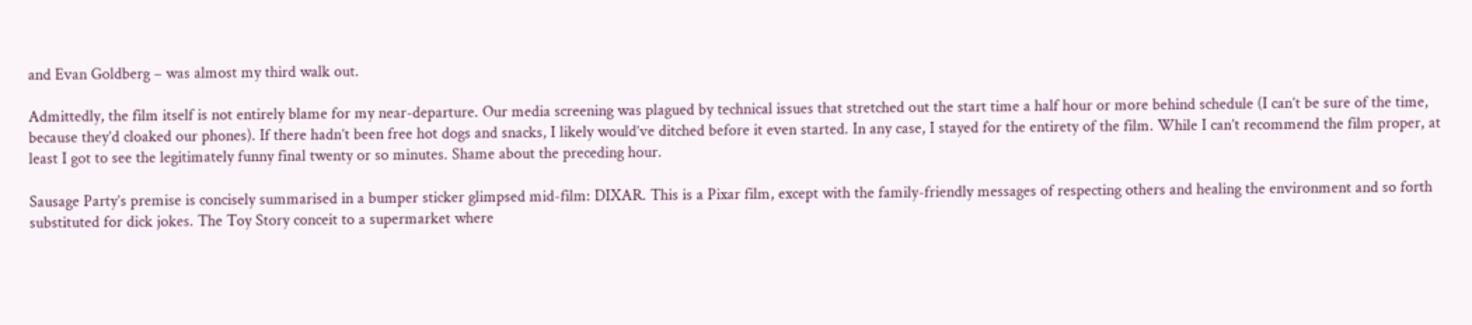and Evan Goldberg – was almost my third walk out.

Admittedly, the film itself is not entirely blame for my near-departure. Our media screening was plagued by technical issues that stretched out the start time a half hour or more behind schedule (I can’t be sure of the time, because they’d cloaked our phones). If there hadn’t been free hot dogs and snacks, I likely would’ve ditched before it even started. In any case, I stayed for the entirety of the film. While I can’t recommend the film proper, at least I got to see the legitimately funny final twenty or so minutes. Shame about the preceding hour.

Sausage Party’s premise is concisely summarised in a bumper sticker glimpsed mid-film: DIXAR. This is a Pixar film, except with the family-friendly messages of respecting others and healing the environment and so forth substituted for dick jokes. The Toy Story conceit to a supermarket where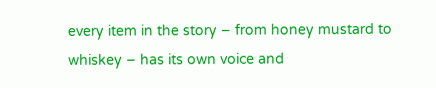every item in the story – from honey mustard to whiskey – has its own voice and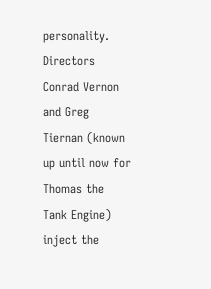personality. Directors Conrad Vernon and Greg Tiernan (known up until now for Thomas the Tank Engine) inject the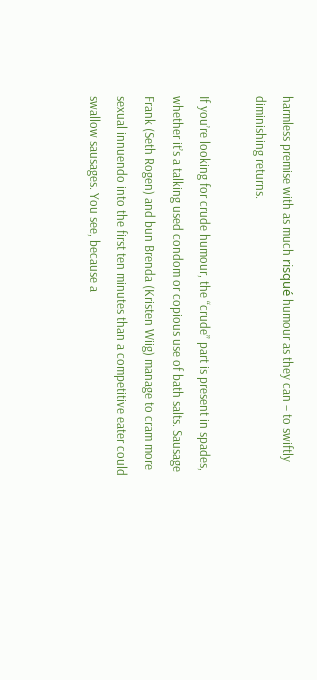harmless premise with as much risqué humour as they can – to swiftly diminishing returns.

If you’re looking for crude humour, the “crude” part is present in spades, whether it’s a talking used condom or copious use of bath salts. Sausage Frank (Seth Rogen) and bun Brenda (Kristen Wiig) manage to cram more sexual innuendo into the first ten minutes than a competitive eater could swallow sausages. You see, because a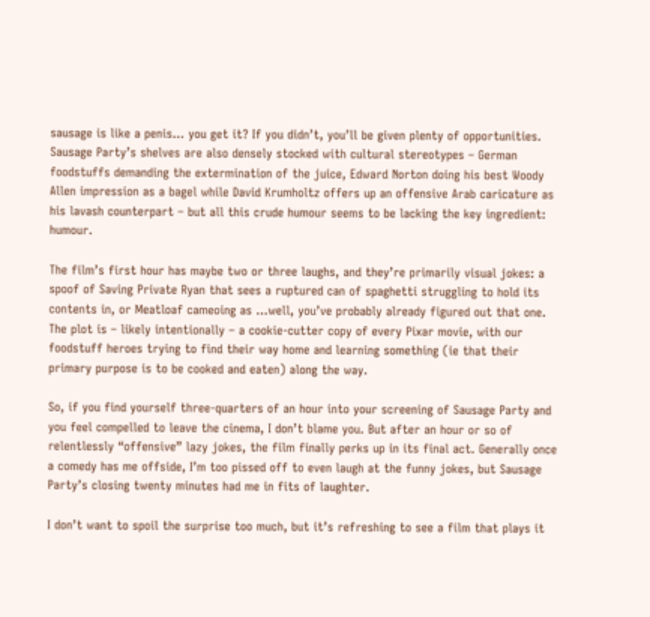sausage is like a penis… you get it? If you didn’t, you’ll be given plenty of opportunities. Sausage Party’s shelves are also densely stocked with cultural stereotypes – German foodstuffs demanding the extermination of the juice, Edward Norton doing his best Woody Allen impression as a bagel while David Krumholtz offers up an offensive Arab caricature as his lavash counterpart – but all this crude humour seems to be lacking the key ingredient: humour.

The film’s first hour has maybe two or three laughs, and they’re primarily visual jokes: a spoof of Saving Private Ryan that sees a ruptured can of spaghetti struggling to hold its contents in, or Meatloaf cameoing as …well, you’ve probably already figured out that one. The plot is – likely intentionally – a cookie-cutter copy of every Pixar movie, with our foodstuff heroes trying to find their way home and learning something (ie that their primary purpose is to be cooked and eaten) along the way.

So, if you find yourself three-quarters of an hour into your screening of Sausage Party and you feel compelled to leave the cinema, I don’t blame you. But after an hour or so of relentlessly “offensive” lazy jokes, the film finally perks up in its final act. Generally once a comedy has me offside, I’m too pissed off to even laugh at the funny jokes, but Sausage Party’s closing twenty minutes had me in fits of laughter.

I don’t want to spoil the surprise too much, but it’s refreshing to see a film that plays it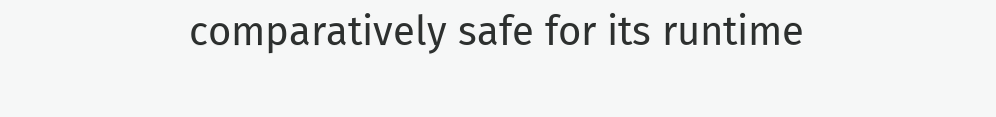comparatively safe for its runtime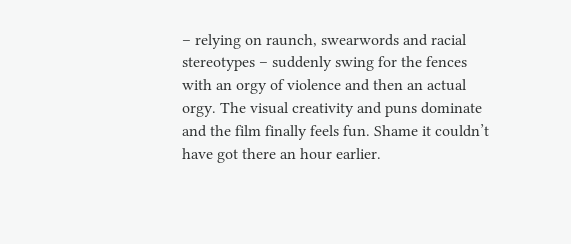– relying on raunch, swearwords and racial stereotypes – suddenly swing for the fences with an orgy of violence and then an actual orgy. The visual creativity and puns dominate and the film finally feels fun. Shame it couldn’t have got there an hour earlier.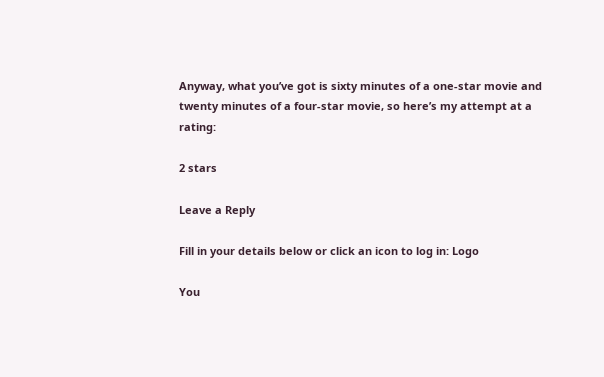Anyway, what you’ve got is sixty minutes of a one-star movie and twenty minutes of a four-star movie, so here’s my attempt at a rating:

2 stars

Leave a Reply

Fill in your details below or click an icon to log in: Logo

You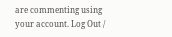are commenting using your account. Log Out /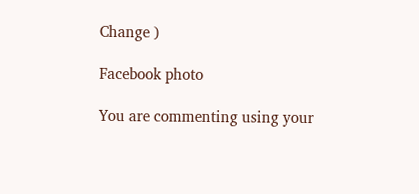Change )

Facebook photo

You are commenting using your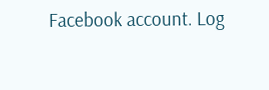Facebook account. Log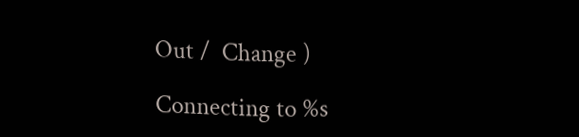Out /  Change )

Connecting to %s